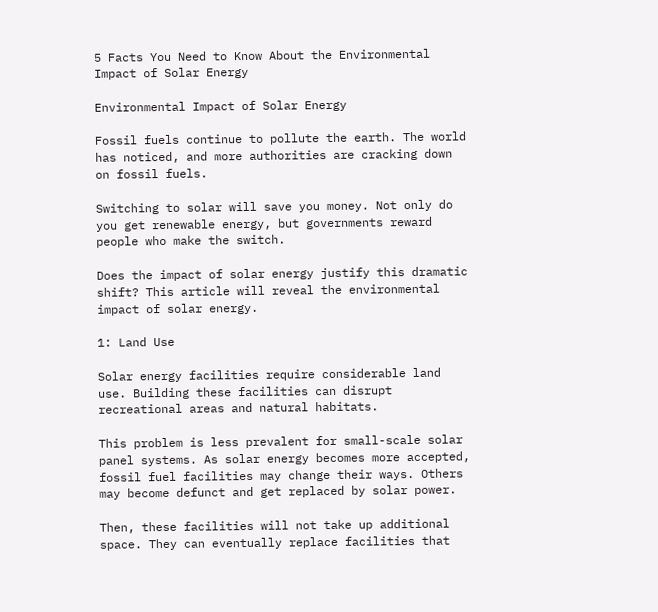5 Facts You Need to Know About the Environmental Impact of Solar Energy

Environmental Impact of Solar Energy

Fossil fuels continue to pollute the earth. The world has noticed, and more authorities are cracking down on fossil fuels.

Switching to solar will save you money. Not only do you get renewable energy, but governments reward people who make the switch.

Does the impact of solar energy justify this dramatic shift? This article will reveal the environmental impact of solar energy.

1: Land Use

Solar energy facilities require considerable land use. Building these facilities can disrupt recreational areas and natural habitats.

This problem is less prevalent for small-scale solar panel systems. As solar energy becomes more accepted, fossil fuel facilities may change their ways. Others may become defunct and get replaced by solar power.

Then, these facilities will not take up additional space. They can eventually replace facilities that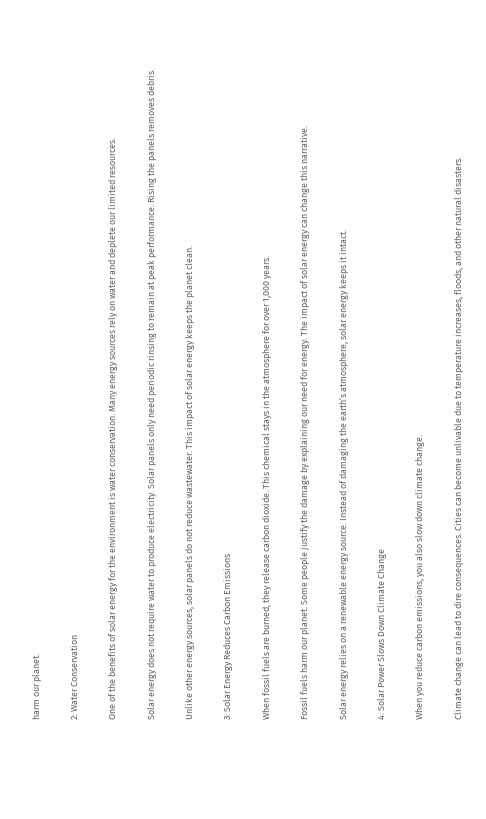harm our planet.

2: Water Conservation

One of the benefits of solar energy for the environment is water conservation. Many energy sources rely on water and deplete our limited resources.

Solar energy does not require water to produce electricity. Solar panels only need periodic rinsing to remain at peak performance. Rising the panels removes debris.

Unlike other energy sources, solar panels do not reduce wastewater. This impact of solar energy keeps the planet clean.

3: Solar Energy Reduces Carbon Emissions

When fossil fuels are burned, they release carbon dioxide. This chemical stays in the atmosphere for over 1,000 years.

Fossil fuels harm our planet. Some people justify the damage by explaining our need for energy. The impact of solar energy can change this narrative.

Solar energy relies on a renewable energy source. Instead of damaging the earth’s atmosphere, solar energy keeps it intact.

4: Solar Power Slows Down Climate Change

When you reduce carbon emissions, you also slow down climate change.

Climate change can lead to dire consequences. Cities can become unlivable due to temperature increases, floods, and other natural disasters.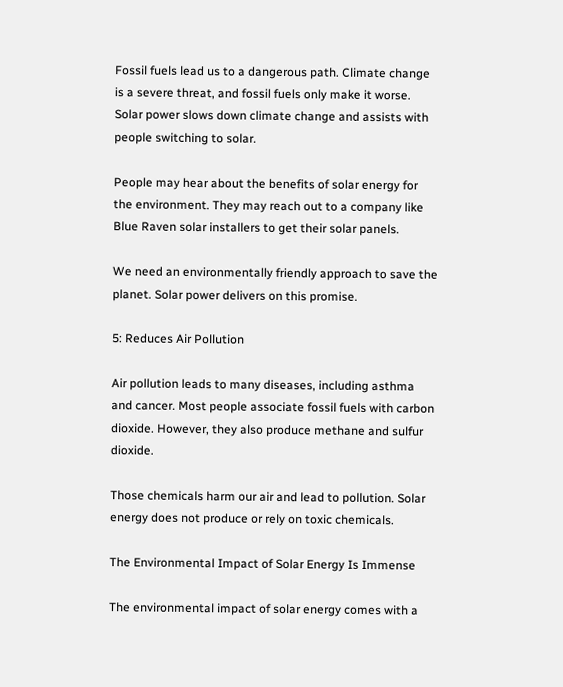Fossil fuels lead us to a dangerous path. Climate change is a severe threat, and fossil fuels only make it worse. Solar power slows down climate change and assists with people switching to solar.

People may hear about the benefits of solar energy for the environment. They may reach out to a company like Blue Raven solar installers to get their solar panels.

We need an environmentally friendly approach to save the planet. Solar power delivers on this promise.

5: Reduces Air Pollution

Air pollution leads to many diseases, including asthma and cancer. Most people associate fossil fuels with carbon dioxide. However, they also produce methane and sulfur dioxide.

Those chemicals harm our air and lead to pollution. Solar energy does not produce or rely on toxic chemicals.

The Environmental Impact of Solar Energy Is Immense

The environmental impact of solar energy comes with a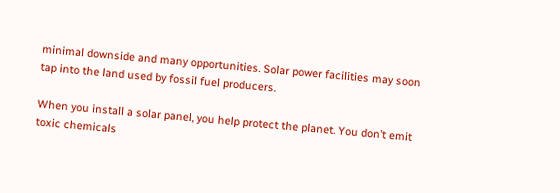minimal downside and many opportunities. Solar power facilities may soon tap into the land used by fossil fuel producers.

When you install a solar panel, you help protect the planet. You don’t emit toxic chemicals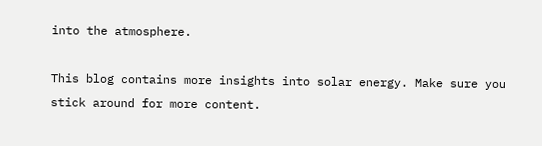into the atmosphere.

This blog contains more insights into solar energy. Make sure you stick around for more content.